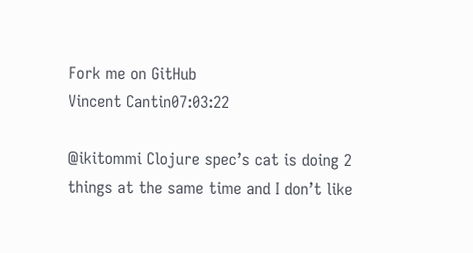Fork me on GitHub
Vincent Cantin07:03:22

@ikitommi Clojure spec’s cat is doing 2 things at the same time and I don’t like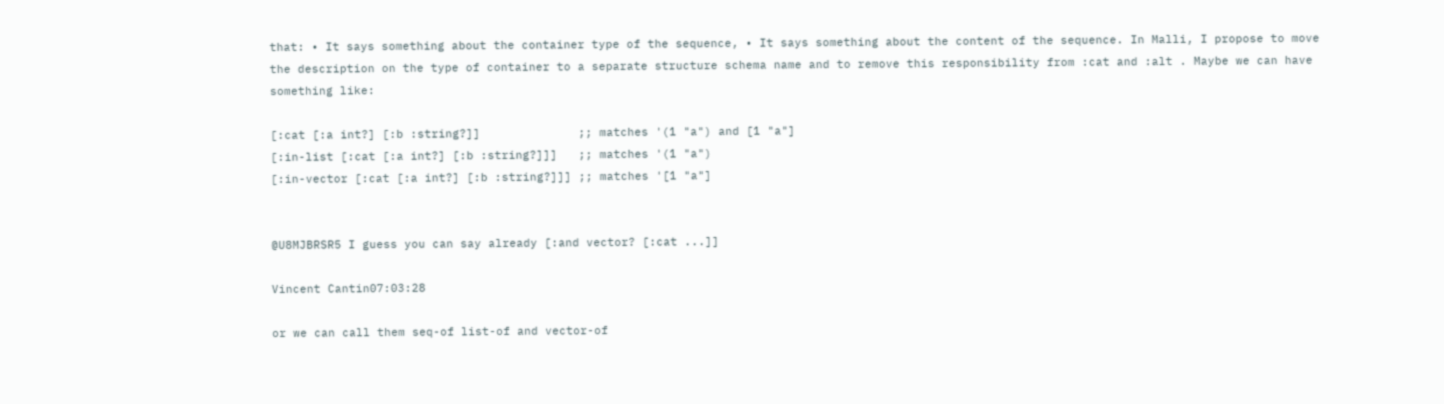that: • It says something about the container type of the sequence, • It says something about the content of the sequence. In Malli, I propose to move the description on the type of container to a separate structure schema name and to remove this responsibility from :cat and :alt . Maybe we can have something like:

[:cat [:a int?] [:b :string?]]              ;; matches '(1 "a") and [1 "a"]
[:in-list [:cat [:a int?] [:b :string?]]]   ;; matches '(1 "a")
[:in-vector [:cat [:a int?] [:b :string?]]] ;; matches '[1 "a"]


@U8MJBRSR5 I guess you can say already [:and vector? [:cat ...]]

Vincent Cantin07:03:28

or we can call them seq-of list-of and vector-of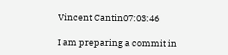Vincent Cantin07:03:46

I am preparing a commit in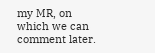my MR, on which we can comment later.